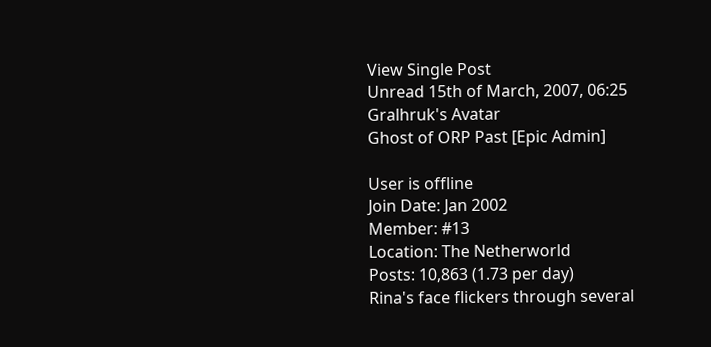View Single Post
Unread 15th of March, 2007, 06:25
Gralhruk's Avatar
Ghost of ORP Past [Epic Admin]

User is offline
Join Date: Jan 2002
Member: #13
Location: The Netherworld
Posts: 10,863 (1.73 per day)
Rina's face flickers through several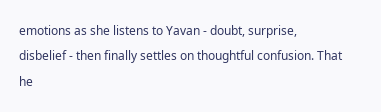emotions as she listens to Yavan - doubt, surprise, disbelief - then finally settles on thoughtful confusion. That he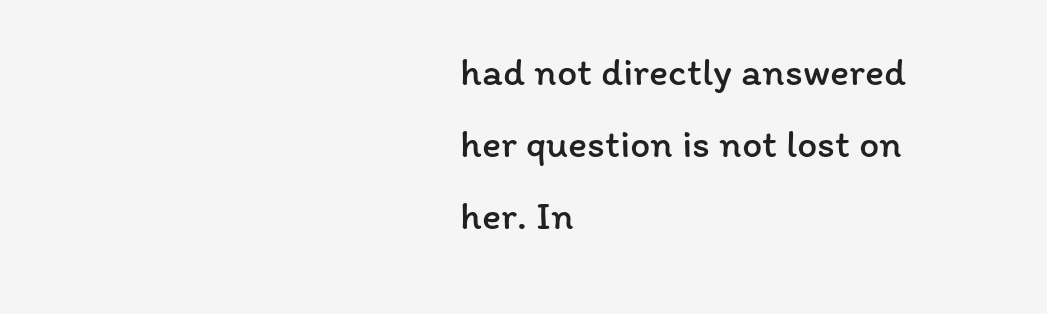had not directly answered her question is not lost on her. In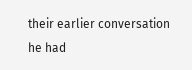their earlier conversation he had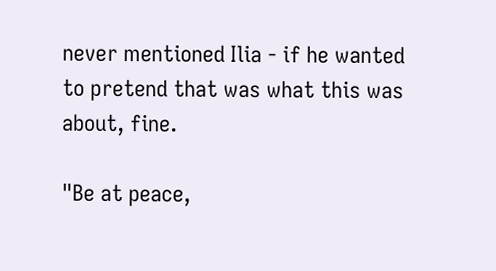never mentioned Ilia - if he wanted to pretend that was what this was about, fine.

"Be at peace,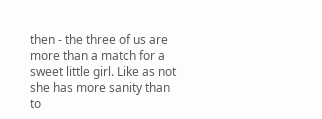then - the three of us are more than a match for a sweet little girl. Like as not she has more sanity than to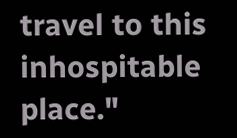travel to this inhospitable place."